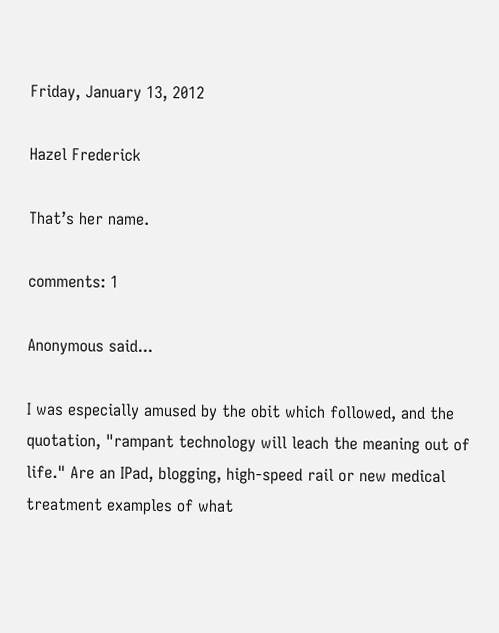Friday, January 13, 2012

Hazel Frederick

That’s her name.

comments: 1

Anonymous said...

I was especially amused by the obit which followed, and the quotation, "rampant technology will leach the meaning out of life." Are an IPad, blogging, high-speed rail or new medical treatment examples of what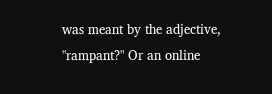was meant by the adjective, "rampant?" Or an online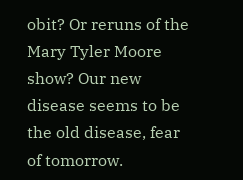obit? Or reruns of the Mary Tyler Moore show? Our new disease seems to be the old disease, fear of tomorrow.